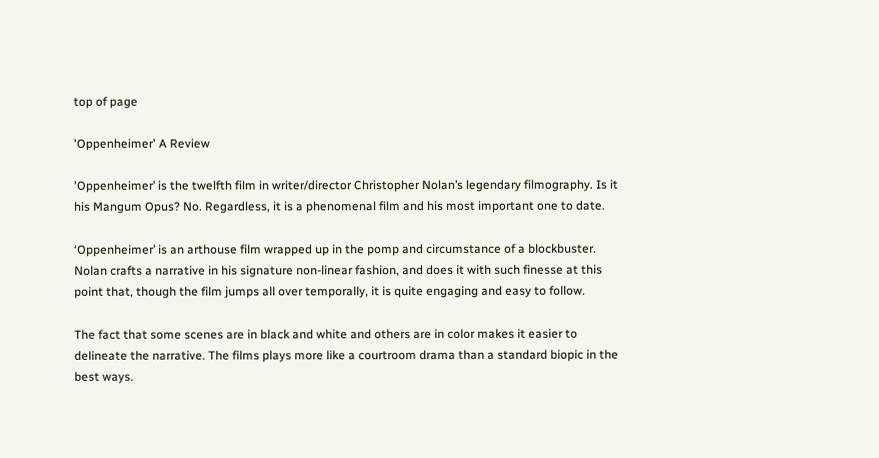top of page

'Oppenheimer' A Review

'Oppenheimer’ is the twelfth film in writer/director Christopher Nolan’s legendary filmography. Is it his Mangum Opus? No. Regardless, it is a phenomenal film and his most important one to date.

‘Oppenheimer’ is an arthouse film wrapped up in the pomp and circumstance of a blockbuster. Nolan crafts a narrative in his signature non-linear fashion, and does it with such finesse at this point that, though the film jumps all over temporally, it is quite engaging and easy to follow.

The fact that some scenes are in black and white and others are in color makes it easier to delineate the narrative. The films plays more like a courtroom drama than a standard biopic in the best ways.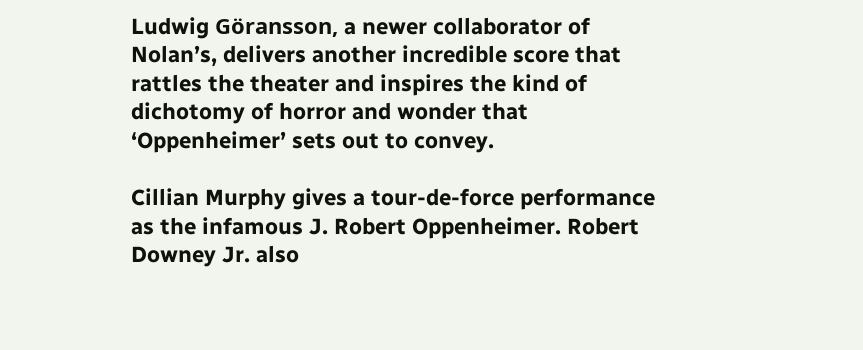Ludwig Göransson, a newer collaborator of Nolan’s, delivers another incredible score that rattles the theater and inspires the kind of dichotomy of horror and wonder that ‘Oppenheimer’ sets out to convey.

Cillian Murphy gives a tour-de-force performance as the infamous J. Robert Oppenheimer. Robert Downey Jr. also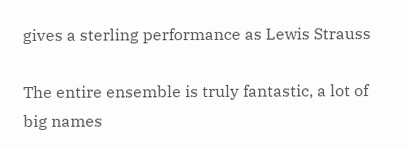gives a sterling performance as Lewis Strauss

The entire ensemble is truly fantastic, a lot of big names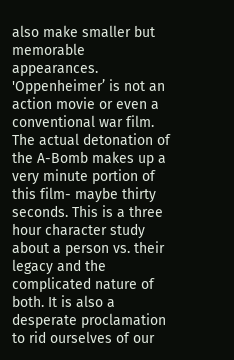also make smaller but memorable appearances. 'Oppenheimer’ is not an action movie or even a conventional war film. The actual detonation of the A-Bomb makes up a very minute portion of this film- maybe thirty seconds. This is a three hour character study about a person vs. their legacy and the complicated nature of both. It is also a desperate proclamation to rid ourselves of our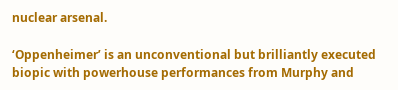nuclear arsenal.

‘Oppenheimer’ is an unconventional but brilliantly executed biopic with powerhouse performances from Murphy and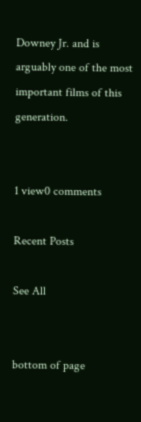Downey Jr. and is arguably one of the most important films of this generation.


1 view0 comments

Recent Posts

See All


bottom of page